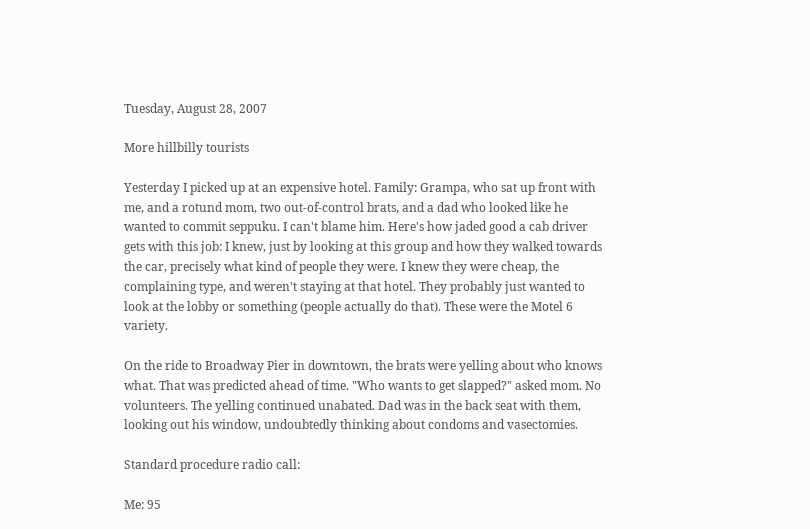Tuesday, August 28, 2007

More hillbilly tourists

Yesterday I picked up at an expensive hotel. Family: Grampa, who sat up front with me, and a rotund mom, two out-of-control brats, and a dad who looked like he wanted to commit seppuku. I can't blame him. Here's how jaded good a cab driver gets with this job: I knew, just by looking at this group and how they walked towards the car, precisely what kind of people they were. I knew they were cheap, the complaining type, and weren't staying at that hotel. They probably just wanted to look at the lobby or something (people actually do that). These were the Motel 6 variety.

On the ride to Broadway Pier in downtown, the brats were yelling about who knows what. That was predicted ahead of time. "Who wants to get slapped?" asked mom. No volunteers. The yelling continued unabated. Dad was in the back seat with them, looking out his window, undoubtedly thinking about condoms and vasectomies.

Standard procedure radio call:

Me: 95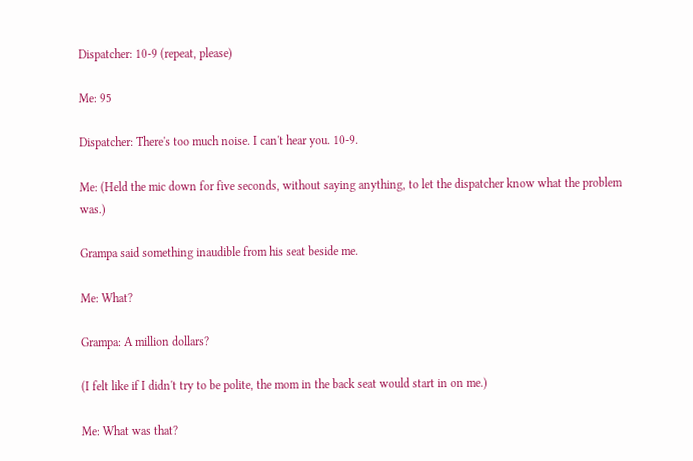Dispatcher: 10-9 (repeat, please)

Me: 95

Dispatcher: There's too much noise. I can't hear you. 10-9.

Me: (Held the mic down for five seconds, without saying anything, to let the dispatcher know what the problem was.)

Grampa said something inaudible from his seat beside me.

Me: What?

Grampa: A million dollars?

(I felt like if I didn't try to be polite, the mom in the back seat would start in on me.)

Me: What was that?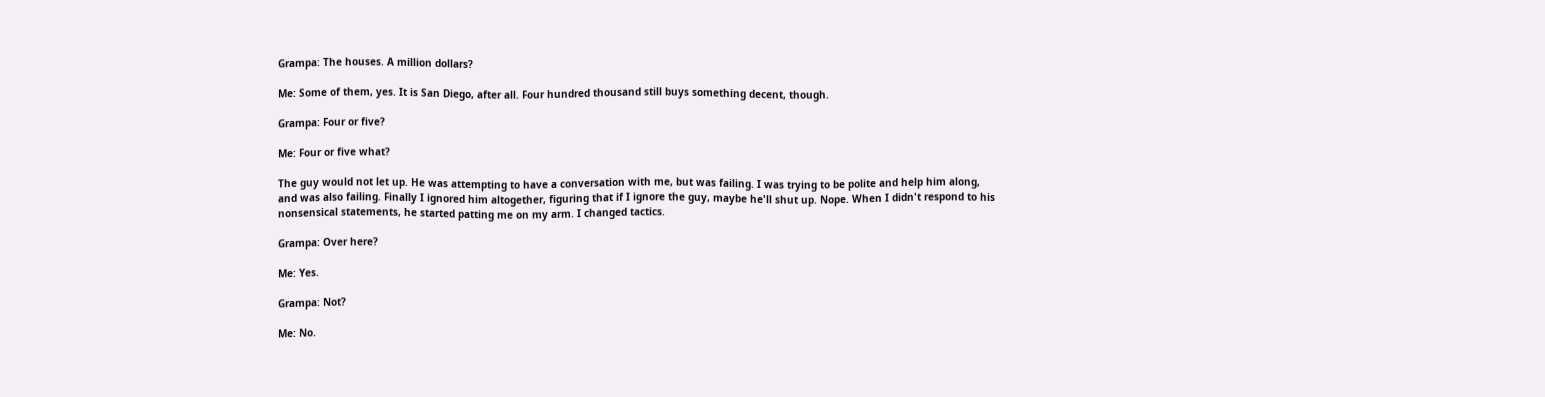Grampa: The houses. A million dollars?

Me: Some of them, yes. It is San Diego, after all. Four hundred thousand still buys something decent, though.

Grampa: Four or five?

Me: Four or five what?

The guy would not let up. He was attempting to have a conversation with me, but was failing. I was trying to be polite and help him along, and was also failing. Finally I ignored him altogether, figuring that if I ignore the guy, maybe he'll shut up. Nope. When I didn't respond to his nonsensical statements, he started patting me on my arm. I changed tactics.

Grampa: Over here?

Me: Yes.

Grampa: Not?

Me: No.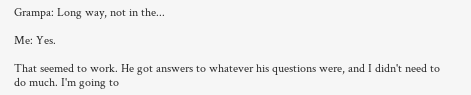Grampa: Long way, not in the...

Me: Yes.

That seemed to work. He got answers to whatever his questions were, and I didn't need to do much. I'm going to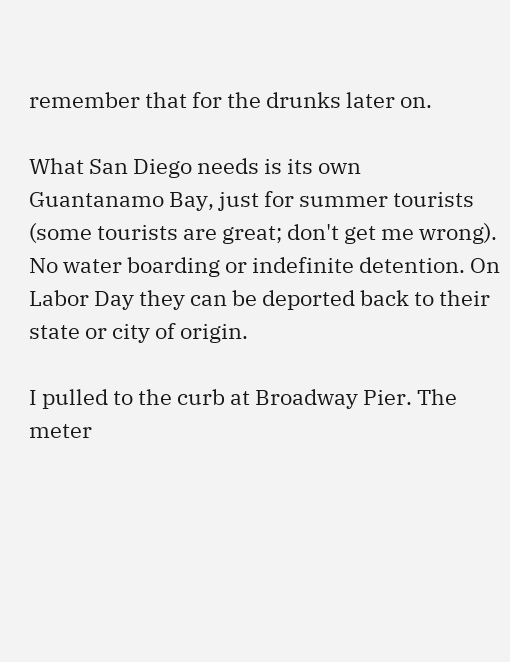remember that for the drunks later on.

What San Diego needs is its own Guantanamo Bay, just for summer tourists (some tourists are great; don't get me wrong). No water boarding or indefinite detention. On Labor Day they can be deported back to their state or city of origin.

I pulled to the curb at Broadway Pier. The meter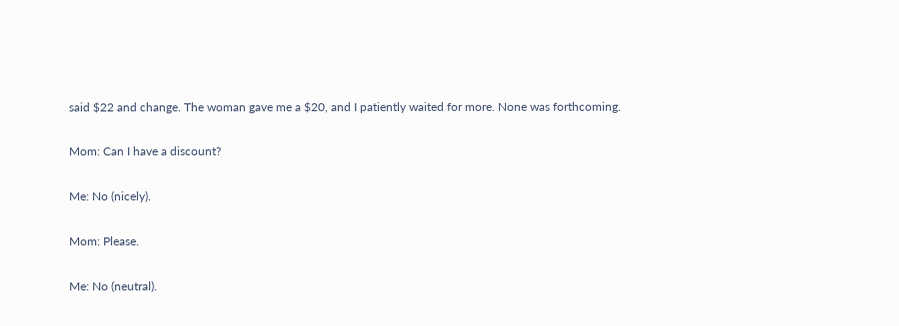said $22 and change. The woman gave me a $20, and I patiently waited for more. None was forthcoming.

Mom: Can I have a discount?

Me: No (nicely).

Mom: Please.

Me: No (neutral).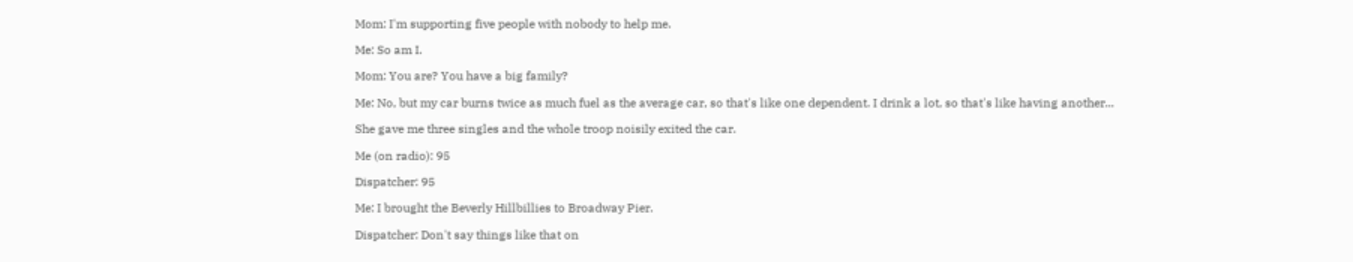Mom: I'm supporting five people with nobody to help me.

Me: So am I.

Mom: You are? You have a big family?

Me: No, but my car burns twice as much fuel as the average car, so that's like one dependent. I drink a lot, so that's like having another...

She gave me three singles and the whole troop noisily exited the car.

Me (on radio): 95

Dispatcher: 95

Me: I brought the Beverly Hillbillies to Broadway Pier.

Dispatcher: Don't say things like that on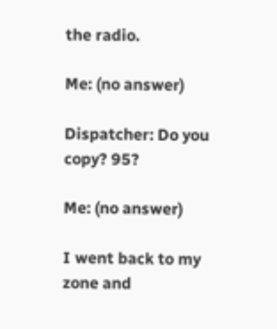the radio.

Me: (no answer)

Dispatcher: Do you copy? 95?

Me: (no answer)

I went back to my zone and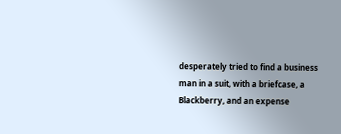desperately tried to find a business man in a suit, with a briefcase, a Blackberry, and an expense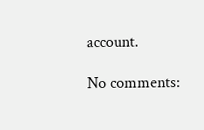account.

No comments: